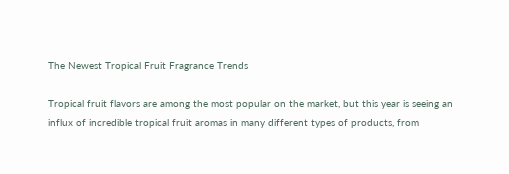The Newest Tropical Fruit Fragrance Trends

Tropical fruit flavors are among the most popular on the market, but this year is seeing an influx of incredible tropical fruit aromas in many different types of products, from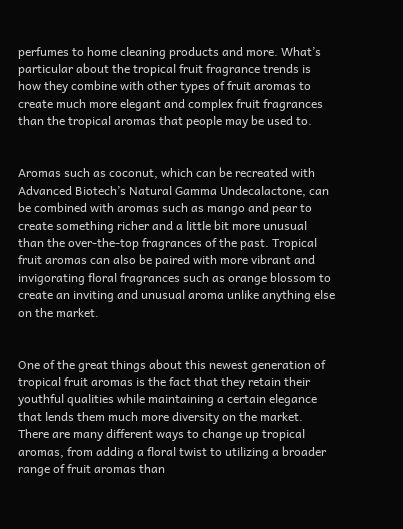perfumes to home cleaning products and more. What’s particular about the tropical fruit fragrance trends is how they combine with other types of fruit aromas to create much more elegant and complex fruit fragrances than the tropical aromas that people may be used to.


Aromas such as coconut, which can be recreated with Advanced Biotech’s Natural Gamma Undecalactone, can be combined with aromas such as mango and pear to create something richer and a little bit more unusual than the over-the-top fragrances of the past. Tropical fruit aromas can also be paired with more vibrant and invigorating floral fragrances such as orange blossom to create an inviting and unusual aroma unlike anything else on the market.


One of the great things about this newest generation of tropical fruit aromas is the fact that they retain their youthful qualities while maintaining a certain elegance that lends them much more diversity on the market. There are many different ways to change up tropical aromas, from adding a floral twist to utilizing a broader range of fruit aromas than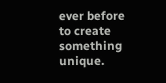ever before to create something unique.